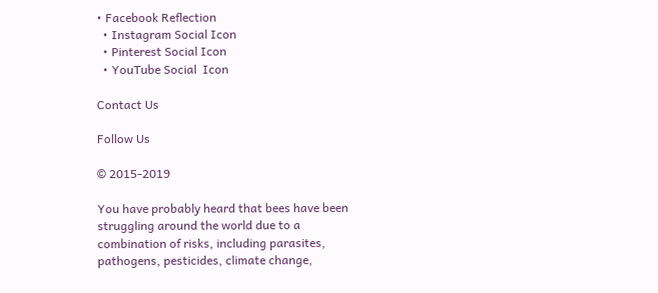• Facebook Reflection
  • Instagram Social Icon
  • Pinterest Social Icon
  • YouTube Social  Icon

Contact Us

Follow Us

© 2015-2019

You have probably heard that bees have been struggling around the world due to a combination of risks, including parasites, pathogens, pesticides, climate change,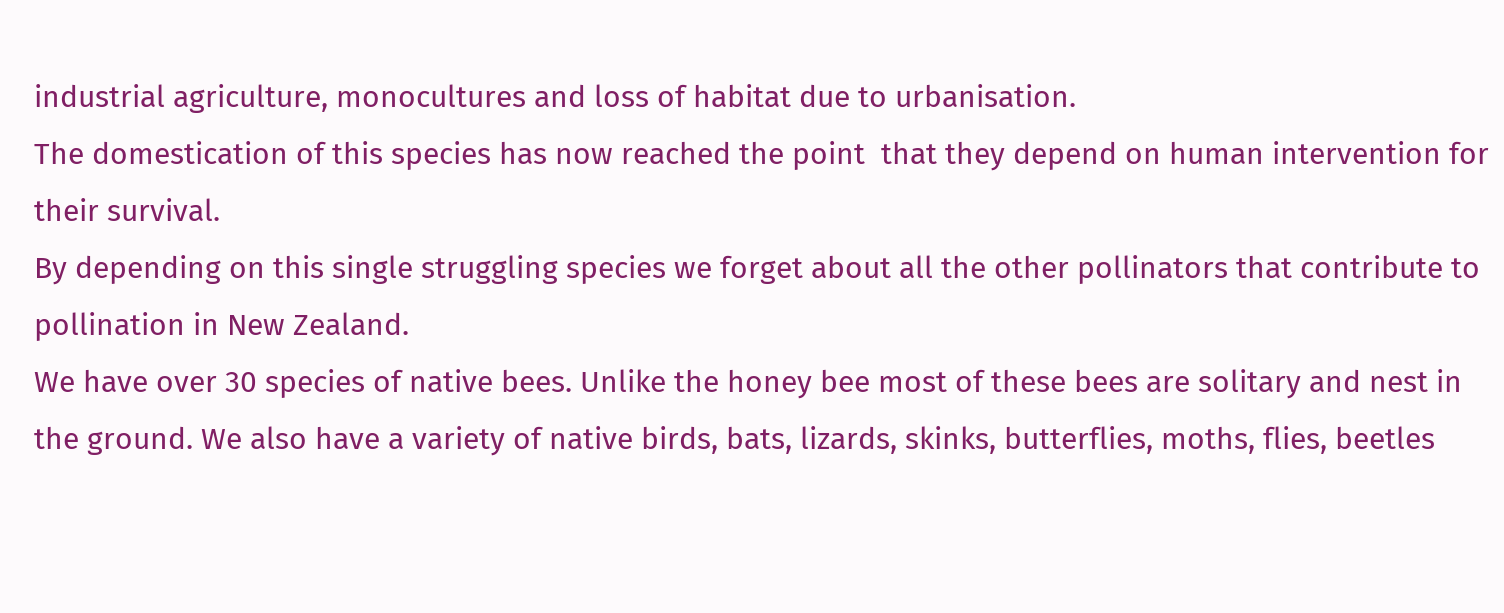industrial agriculture, monocultures and loss of habitat due to urbanisation.
The domestication of this species has now reached the point  that they depend on human intervention for their survival.
By depending on this single struggling species we forget about all the other pollinators that contribute to pollination in New Zealand.
We have over 30 species of native bees. Unlike the honey bee most of these bees are solitary and nest in the ground. We also have a variety of native birds, bats, lizards, skinks, butterflies, moths, flies, beetles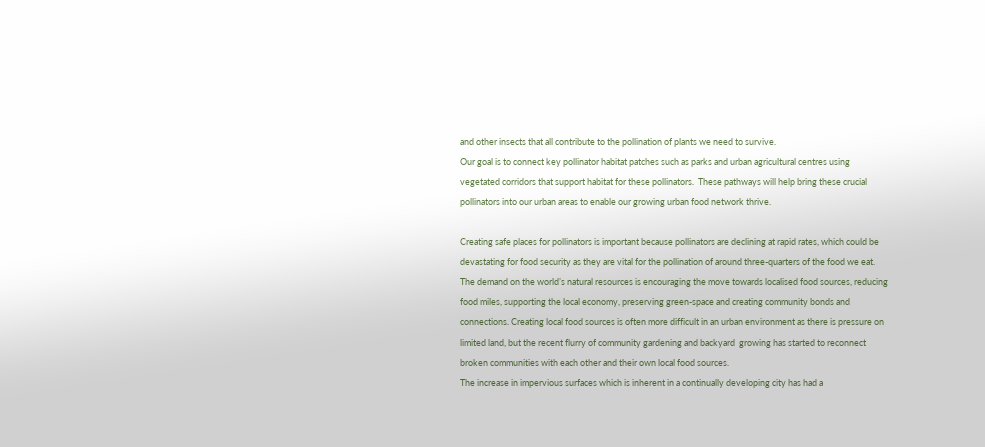and other insects that all contribute to the pollination of plants we need to survive.
Our goal is to connect key pollinator habitat patches such as parks and urban agricultural centres using vegetated corridors that support habitat for these pollinators.  These pathways will help bring these crucial pollinators into our urban areas to enable our growing urban food network thrive.

Creating safe places for pollinators is important because pollinators are declining at rapid rates, which could be devastating for food security as they are vital for the pollination of around three-quarters of the food we eat.
The demand on the world’s natural resources is encouraging the move towards localised food sources, reducing food miles, supporting the local economy, preserving green-space and creating community bonds and connections. Creating local food sources is often more difficult in an urban environment as there is pressure on limited land, but the recent flurry of community gardening and backyard  growing has started to reconnect broken communities with each other and their own local food sources.
The increase in impervious surfaces which is inherent in a continually developing city has had a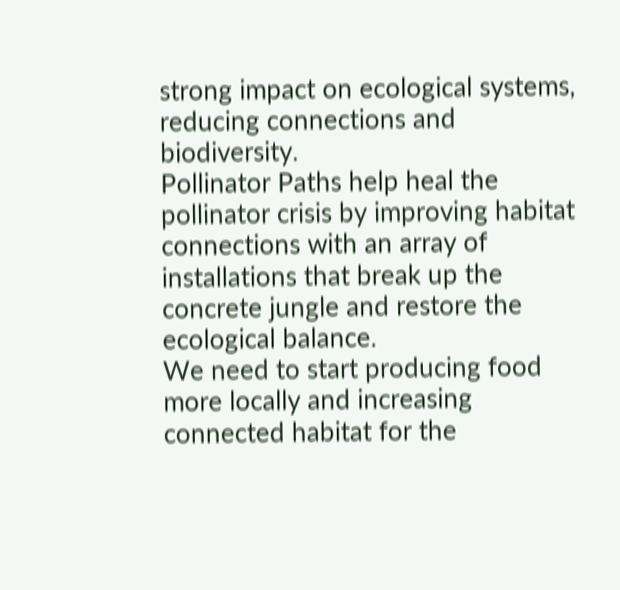strong impact on ecological systems, reducing connections and biodiversity.
Pollinator Paths help heal the pollinator crisis by improving habitat connections with an array of installations that break up the concrete jungle and restore the ecological balance.
We need to start producing food more locally and increasing connected habitat for the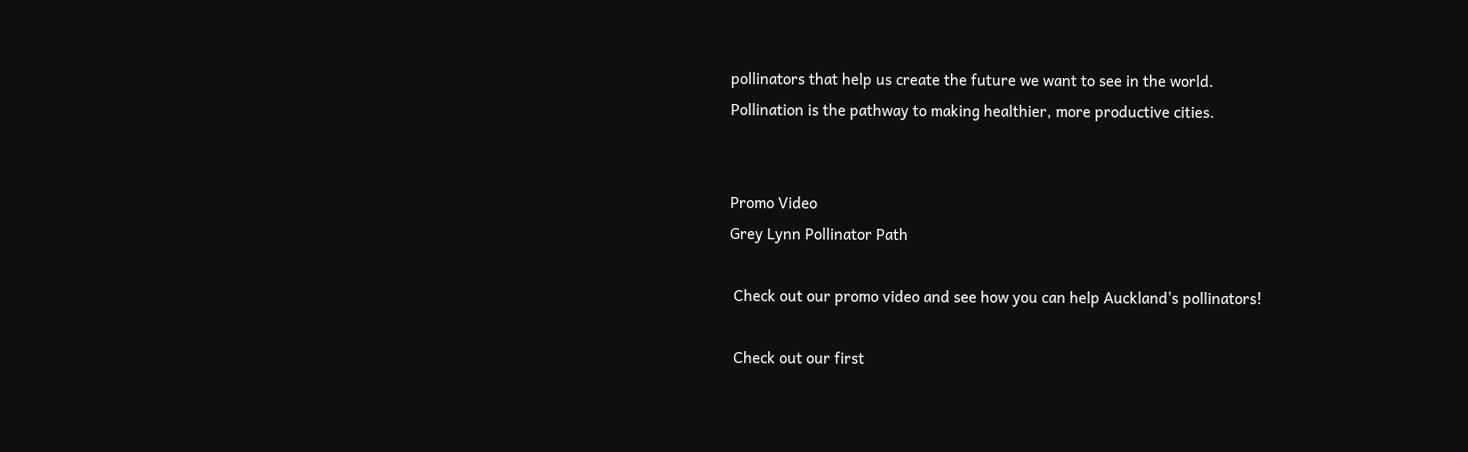pollinators that help us create the future we want to see in the world.
Pollination is the pathway to making healthier, more productive cities.


Promo Video
Grey Lynn Pollinator Path

 Check out our promo video and see how you can help Auckland's pollinators!

 Check out our first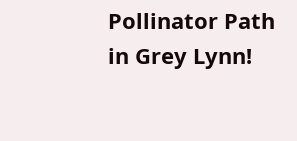Pollinator Path in Grey Lynn!